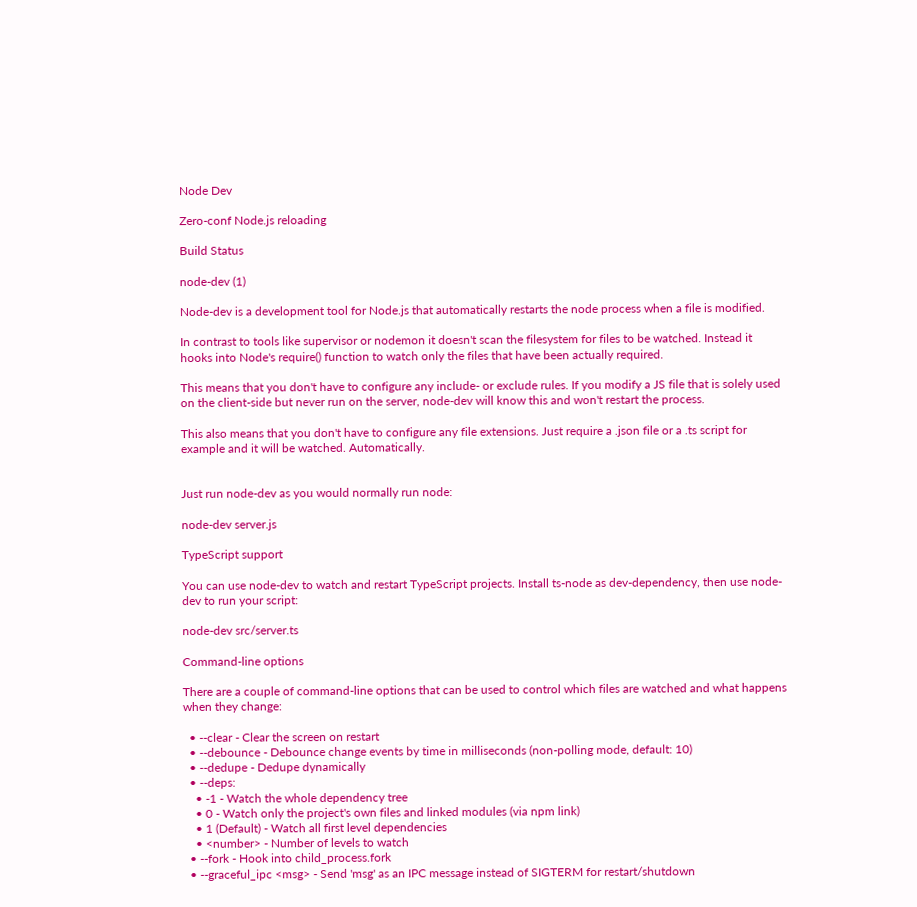Node Dev

Zero-conf Node.js reloading

Build Status

node-dev (1)

Node-dev is a development tool for Node.js that automatically restarts the node process when a file is modified.

In contrast to tools like supervisor or nodemon it doesn't scan the filesystem for files to be watched. Instead it hooks into Node's require() function to watch only the files that have been actually required.

This means that you don't have to configure any include- or exclude rules. If you modify a JS file that is solely used on the client-side but never run on the server, node-dev will know this and won't restart the process.

This also means that you don't have to configure any file extensions. Just require a .json file or a .ts script for example and it will be watched. Automatically.


Just run node-dev as you would normally run node:

node-dev server.js

TypeScript support

You can use node-dev to watch and restart TypeScript projects. Install ts-node as dev-dependency, then use node-dev to run your script:

node-dev src/server.ts

Command-line options

There are a couple of command-line options that can be used to control which files are watched and what happens when they change:

  • --clear - Clear the screen on restart
  • --debounce - Debounce change events by time in milliseconds (non-polling mode, default: 10)
  • --dedupe - Dedupe dynamically
  • --deps:
    • -1 - Watch the whole dependency tree
    • 0 - Watch only the project's own files and linked modules (via npm link)
    • 1 (Default) - Watch all first level dependencies
    • <number> - Number of levels to watch
  • --fork - Hook into child_process.fork
  • --graceful_ipc <msg> - Send 'msg' as an IPC message instead of SIGTERM for restart/shutdown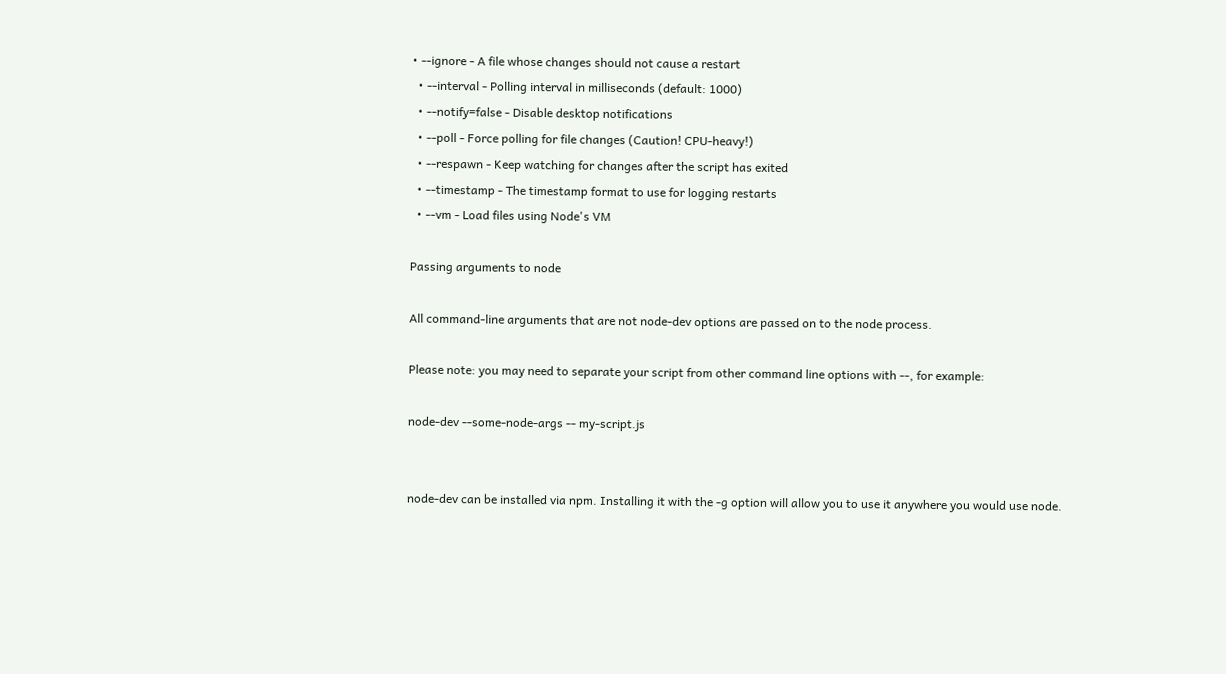• --ignore - A file whose changes should not cause a restart
  • --interval - Polling interval in milliseconds (default: 1000)
  • --notify=false - Disable desktop notifications
  • --poll - Force polling for file changes (Caution! CPU-heavy!)
  • --respawn - Keep watching for changes after the script has exited
  • --timestamp - The timestamp format to use for logging restarts
  • --vm - Load files using Node's VM

Passing arguments to node

All command-line arguments that are not node-dev options are passed on to the node process.

Please note: you may need to separate your script from other command line options with --, for example:

node-dev --some-node-args -- my-script.js


node-dev can be installed via npm. Installing it with the -g option will allow you to use it anywhere you would use node.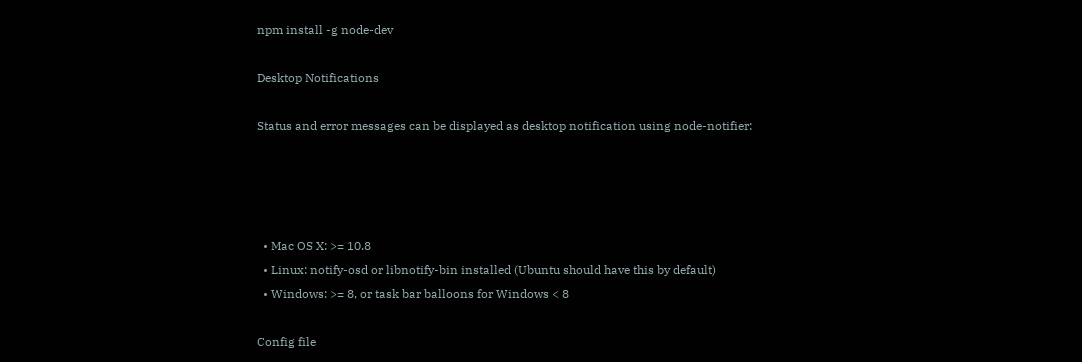npm install -g node-dev

Desktop Notifications

Status and error messages can be displayed as desktop notification using node-notifier:




  • Mac OS X: >= 10.8
  • Linux: notify-osd or libnotify-bin installed (Ubuntu should have this by default)
  • Windows: >= 8, or task bar balloons for Windows < 8

Config file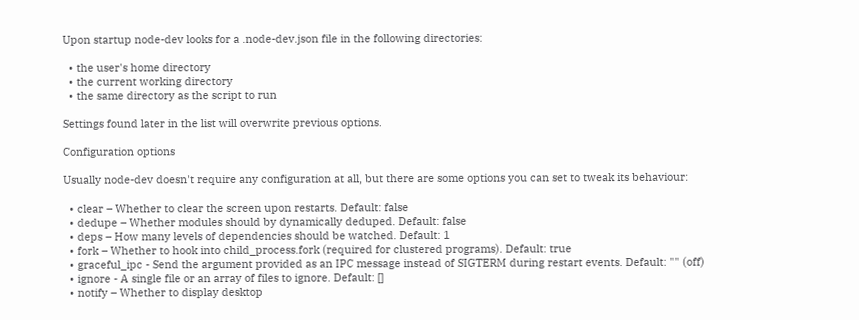Upon startup node-dev looks for a .node-dev.json file in the following directories:

  • the user's home directory
  • the current working directory
  • the same directory as the script to run

Settings found later in the list will overwrite previous options.

Configuration options

Usually node-dev doesn't require any configuration at all, but there are some options you can set to tweak its behaviour:

  • clear – Whether to clear the screen upon restarts. Default: false
  • dedupe – Whether modules should by dynamically deduped. Default: false
  • deps – How many levels of dependencies should be watched. Default: 1
  • fork – Whether to hook into child_process.fork (required for clustered programs). Default: true
  • graceful_ipc - Send the argument provided as an IPC message instead of SIGTERM during restart events. Default: "" (off)
  • ignore - A single file or an array of files to ignore. Default: []
  • notify – Whether to display desktop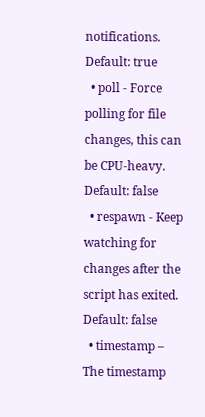notifications. Default: true
  • poll - Force polling for file changes, this can be CPU-heavy. Default: false
  • respawn - Keep watching for changes after the script has exited. Default: false
  • timestamp – The timestamp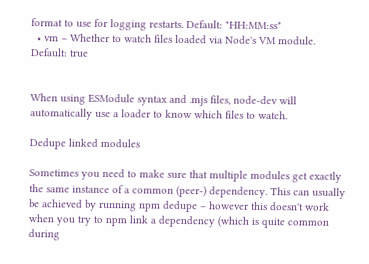format to use for logging restarts. Default: "HH:MM:ss"
  • vm – Whether to watch files loaded via Node's VM module. Default: true


When using ESModule syntax and .mjs files, node-dev will automatically use a loader to know which files to watch.

Dedupe linked modules

Sometimes you need to make sure that multiple modules get exactly the same instance of a common (peer-) dependency. This can usually be achieved by running npm dedupe – however this doesn't work when you try to npm link a dependency (which is quite common during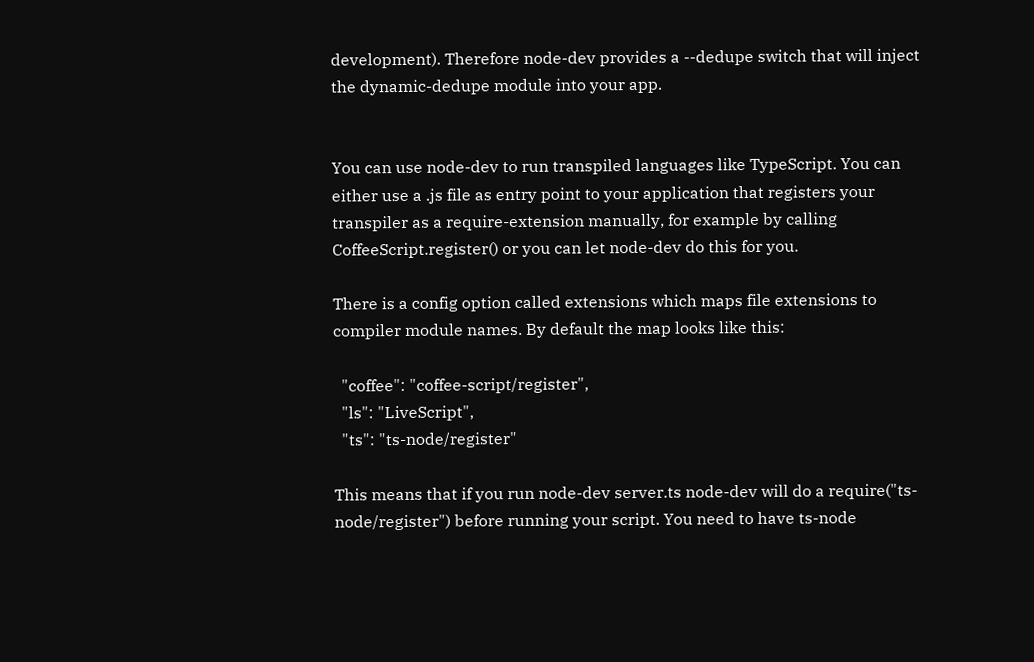development). Therefore node-dev provides a --dedupe switch that will inject the dynamic-dedupe module into your app.


You can use node-dev to run transpiled languages like TypeScript. You can either use a .js file as entry point to your application that registers your transpiler as a require-extension manually, for example by calling CoffeeScript.register() or you can let node-dev do this for you.

There is a config option called extensions which maps file extensions to compiler module names. By default the map looks like this:

  "coffee": "coffee-script/register",
  "ls": "LiveScript",
  "ts": "ts-node/register"

This means that if you run node-dev server.ts node-dev will do a require("ts-node/register") before running your script. You need to have ts-node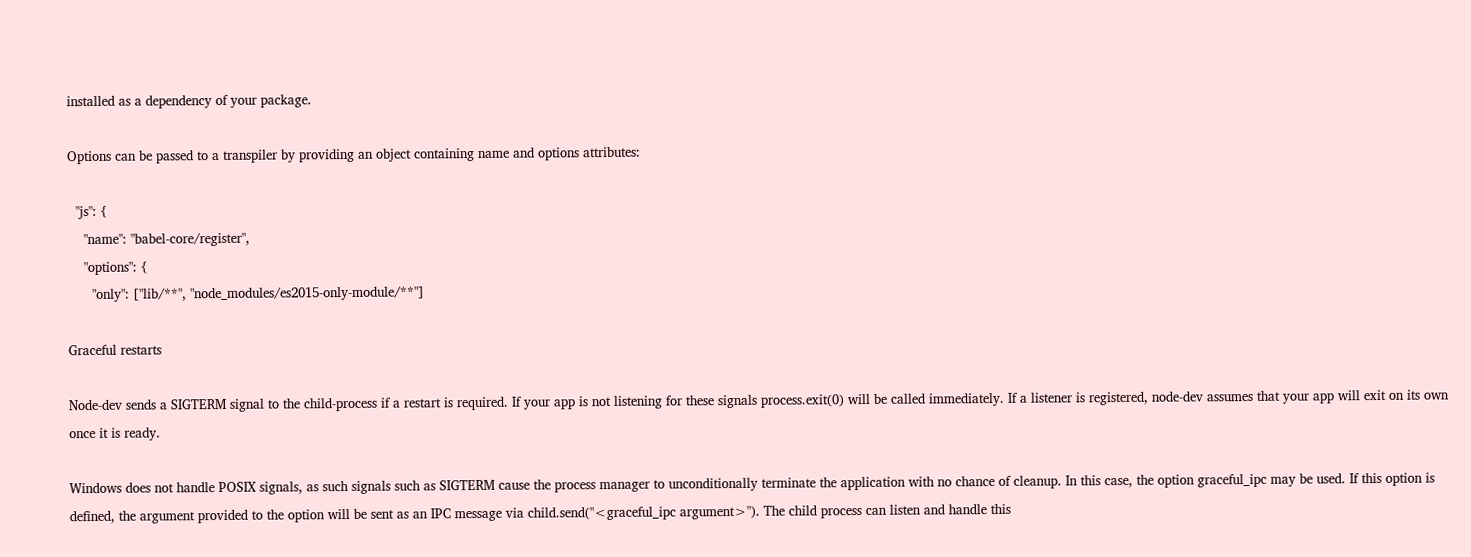installed as a dependency of your package.

Options can be passed to a transpiler by providing an object containing name and options attributes:

  "js": {
    "name": "babel-core/register",
    "options": {
      "only": ["lib/**", "node_modules/es2015-only-module/**"]

Graceful restarts

Node-dev sends a SIGTERM signal to the child-process if a restart is required. If your app is not listening for these signals process.exit(0) will be called immediately. If a listener is registered, node-dev assumes that your app will exit on its own once it is ready.

Windows does not handle POSIX signals, as such signals such as SIGTERM cause the process manager to unconditionally terminate the application with no chance of cleanup. In this case, the option graceful_ipc may be used. If this option is defined, the argument provided to the option will be sent as an IPC message via child.send("<graceful_ipc argument>"). The child process can listen and handle this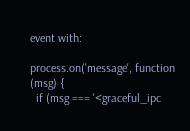event with:

process.on('message', function (msg) {
  if (msg === '<graceful_ipc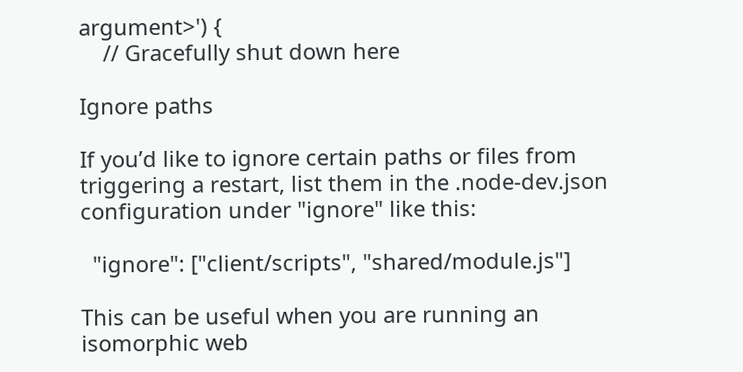argument>') {
    // Gracefully shut down here

Ignore paths

If you’d like to ignore certain paths or files from triggering a restart, list them in the .node-dev.json configuration under "ignore" like this:

  "ignore": ["client/scripts", "shared/module.js"]

This can be useful when you are running an isomorphic web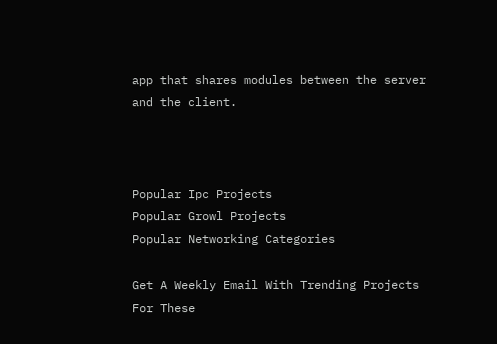app that shares modules between the server and the client.



Popular Ipc Projects
Popular Growl Projects
Popular Networking Categories

Get A Weekly Email With Trending Projects For These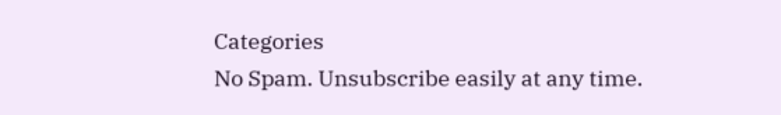Categories
No Spam. Unsubscribe easily at any time.